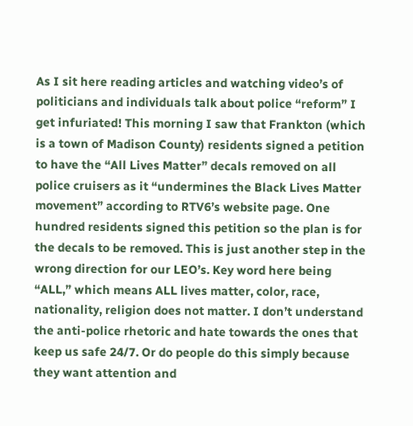As I sit here reading articles and watching video’s of politicians and individuals talk about police “reform” I get infuriated! This morning I saw that Frankton (which is a town of Madison County) residents signed a petition to have the “All Lives Matter” decals removed on all police cruisers as it “undermines the Black Lives Matter movement” according to RTV6’s website page. One hundred residents signed this petition so the plan is for the decals to be removed. This is just another step in the wrong direction for our LEO’s. Key word here being “ALL,” which means ALL lives matter, color, race, nationality, religion does not matter. I don’t understand the anti-police rhetoric and hate towards the ones that keep us safe 24/7. Or do people do this simply because they want attention and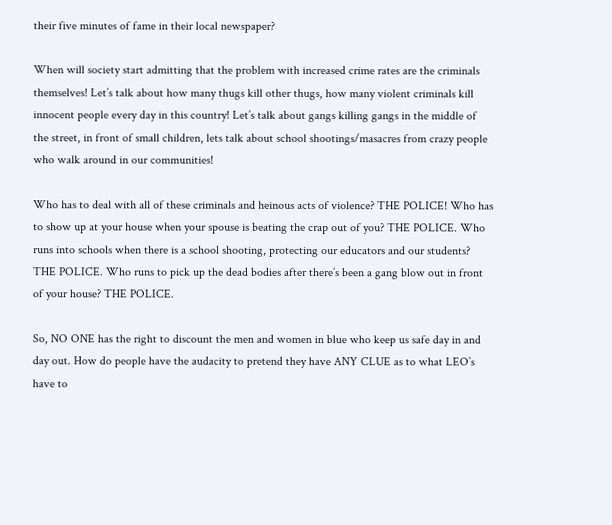their five minutes of fame in their local newspaper?

When will society start admitting that the problem with increased crime rates are the criminals themselves! Let’s talk about how many thugs kill other thugs, how many violent criminals kill innocent people every day in this country! Let’s talk about gangs killing gangs in the middle of the street, in front of small children, lets talk about school shootings/masacres from crazy people who walk around in our communities!

Who has to deal with all of these criminals and heinous acts of violence? THE POLICE! Who has to show up at your house when your spouse is beating the crap out of you? THE POLICE. Who runs into schools when there is a school shooting, protecting our educators and our students? THE POLICE. Who runs to pick up the dead bodies after there’s been a gang blow out in front of your house? THE POLICE.

So, NO ONE has the right to discount the men and women in blue who keep us safe day in and day out. How do people have the audacity to pretend they have ANY CLUE as to what LEO’s have to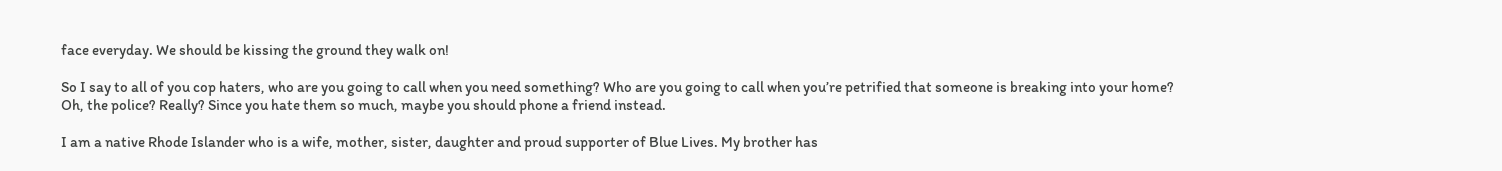face everyday. We should be kissing the ground they walk on!

So I say to all of you cop haters, who are you going to call when you need something? Who are you going to call when you’re petrified that someone is breaking into your home? Oh, the police? Really? Since you hate them so much, maybe you should phone a friend instead.

I am a native Rhode Islander who is a wife, mother, sister, daughter and proud supporter of Blue Lives. My brother has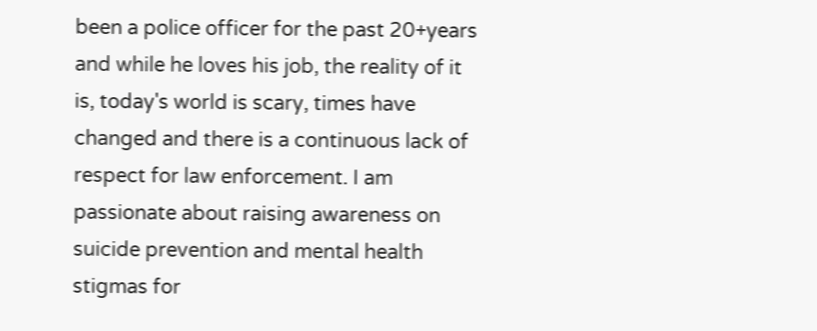been a police officer for the past 20+years and while he loves his job, the reality of it is, today's world is scary, times have changed and there is a continuous lack of respect for law enforcement. I am passionate about raising awareness on suicide prevention and mental health stigmas for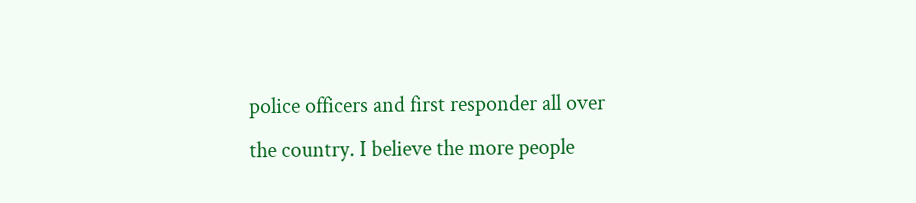police officers and first responder all over the country. I believe the more people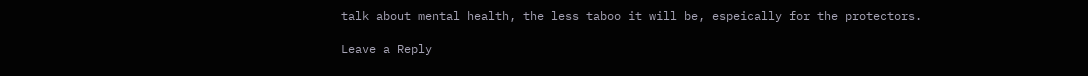talk about mental health, the less taboo it will be, espeically for the protectors.

Leave a Reply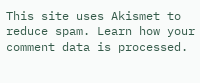This site uses Akismet to reduce spam. Learn how your comment data is processed.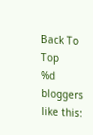Back To Top
%d bloggers like this: